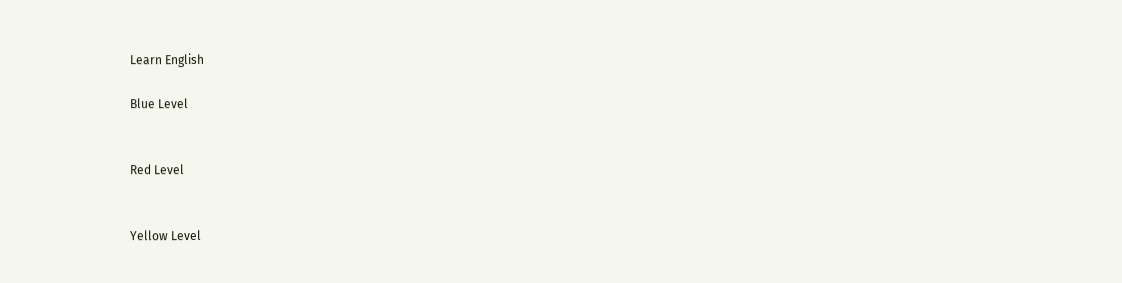Learn English

Blue Level


Red Level


Yellow Level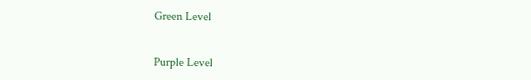Green Level


Purple Level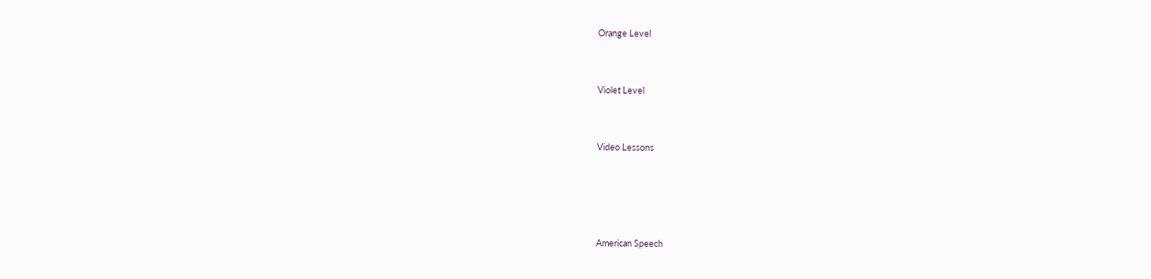Orange Level


Violet Level


Video Lessons




American Speech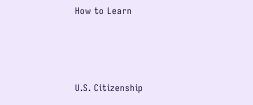How to Learn




U.S. Citizenship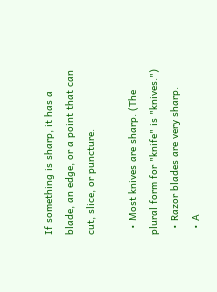If something is sharp, it has a blade, an edge, or a point that can cut, slice, or puncture.

  • Most knives are sharp. (The plural form for "knife" is "knives.")
  • Razor blades are very sharp.
  • A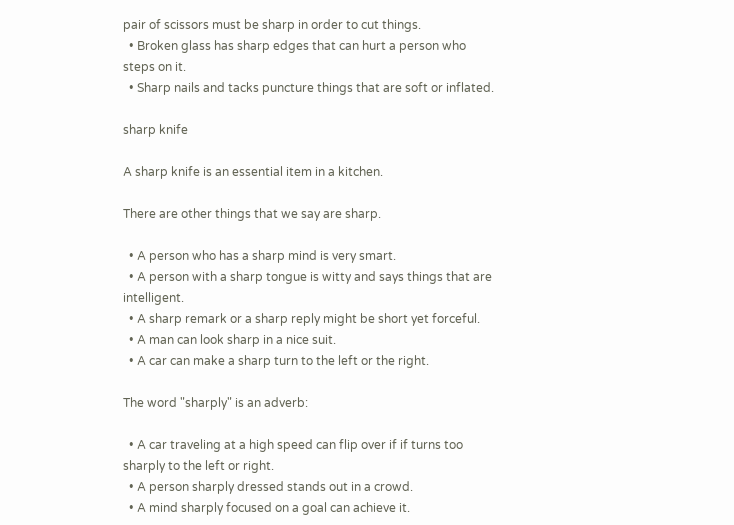pair of scissors must be sharp in order to cut things.
  • Broken glass has sharp edges that can hurt a person who steps on it.
  • Sharp nails and tacks puncture things that are soft or inflated.

sharp knife

A sharp knife is an essential item in a kitchen.

There are other things that we say are sharp.

  • A person who has a sharp mind is very smart.
  • A person with a sharp tongue is witty and says things that are intelligent.
  • A sharp remark or a sharp reply might be short yet forceful.
  • A man can look sharp in a nice suit.
  • A car can make a sharp turn to the left or the right.

The word "sharply" is an adverb:

  • A car traveling at a high speed can flip over if if turns too sharply to the left or right.
  • A person sharply dressed stands out in a crowd.
  • A mind sharply focused on a goal can achieve it.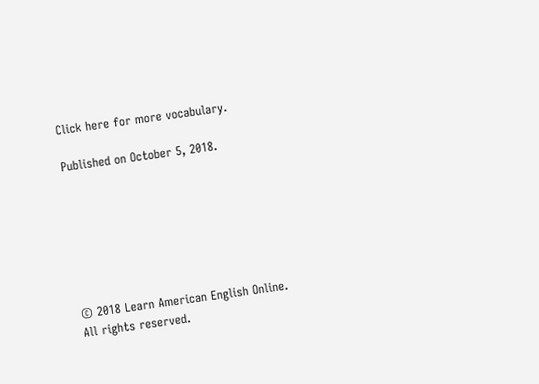Click here for more vocabulary.

Published on October 5, 2018.







© 2018 Learn American English Online. All rights reserved.